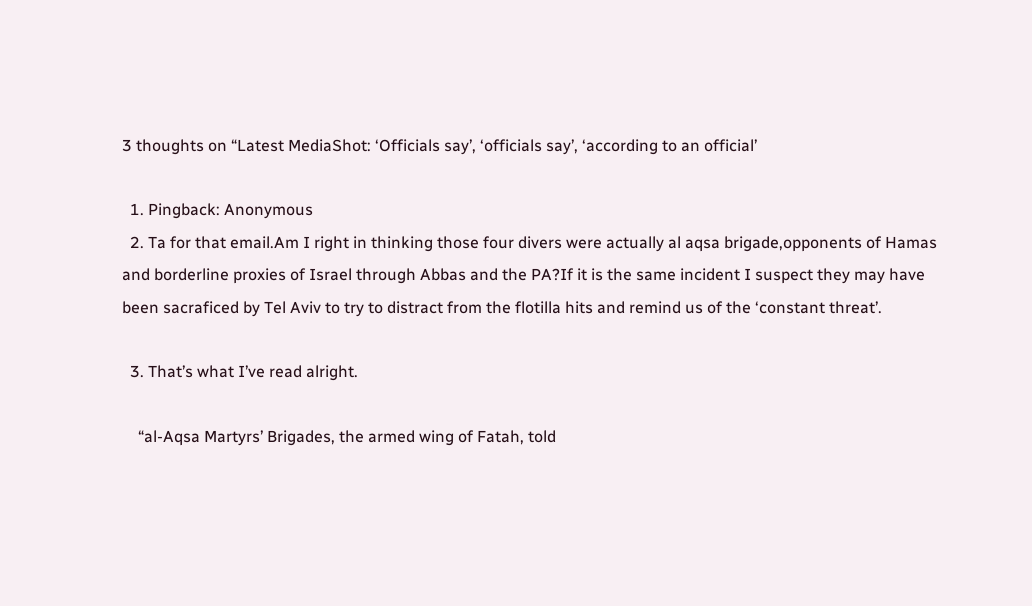3 thoughts on “Latest MediaShot: ‘Officials say’, ‘officials say’, ‘according to an official’

  1. Pingback: Anonymous
  2. Ta for that email.Am I right in thinking those four divers were actually al aqsa brigade,opponents of Hamas and borderline proxies of Israel through Abbas and the PA?If it is the same incident I suspect they may have been sacraficed by Tel Aviv to try to distract from the flotilla hits and remind us of the ‘constant threat’.

  3. That’s what I’ve read alright.

    “al-Aqsa Martyrs’ Brigades, the armed wing of Fatah, told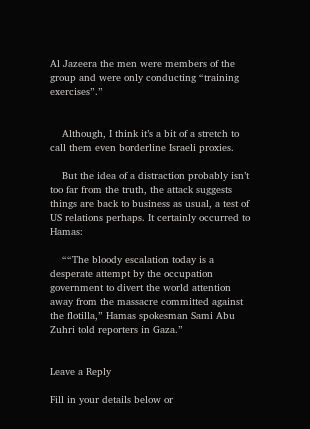Al Jazeera the men were members of the group and were only conducting “training exercises”.”


    Although, I think it’s a bit of a stretch to call them even borderline Israeli proxies.

    But the idea of a distraction probably isn’t too far from the truth, the attack suggests things are back to business as usual, a test of US relations perhaps. It certainly occurred to Hamas:

    ““The bloody escalation today is a desperate attempt by the occupation government to divert the world attention away from the massacre committed against the flotilla,” Hamas spokesman Sami Abu Zuhri told reporters in Gaza.”


Leave a Reply

Fill in your details below or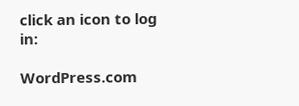click an icon to log in:

WordPress.com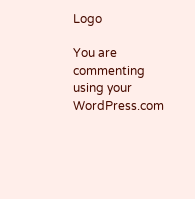Logo

You are commenting using your WordPress.com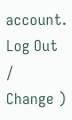account. Log Out /  Change )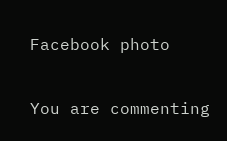Facebook photo

You are commenting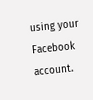using your Facebook account.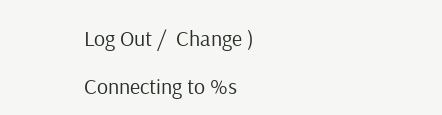Log Out /  Change )

Connecting to %s